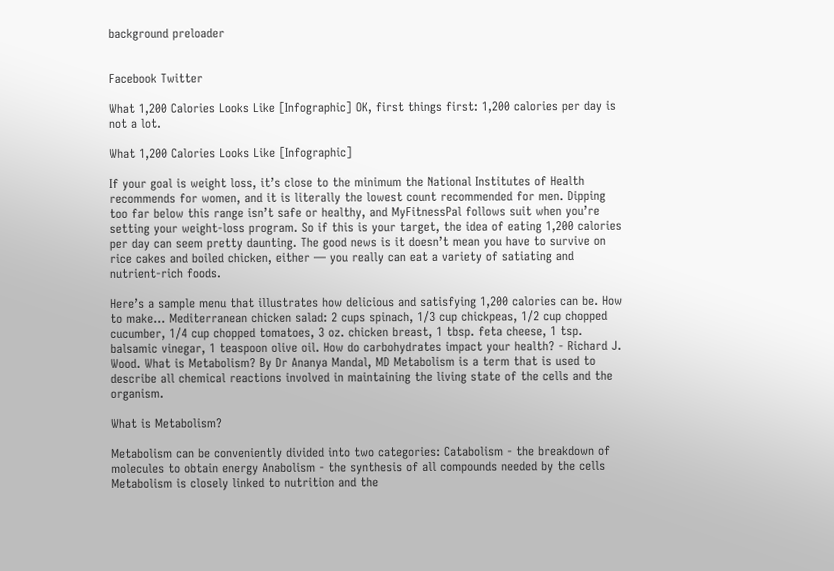background preloader


Facebook Twitter

What 1,200 Calories Looks Like [Infographic] OK, first things first: 1,200 calories per day is not a lot.

What 1,200 Calories Looks Like [Infographic]

If your goal is weight loss, it’s close to the minimum the National Institutes of Health recommends for women, and it is literally the lowest count recommended for men. Dipping too far below this range isn’t safe or healthy, and MyFitnessPal follows suit when you’re setting your weight-loss program. So if this is your target, the idea of eating 1,200 calories per day can seem pretty daunting. The good news is it doesn’t mean you have to survive on rice cakes and boiled chicken, either — you really can eat a variety of satiating and nutrient-rich foods.

Here’s a sample menu that illustrates how delicious and satisfying 1,200 calories can be. How to make… Mediterranean chicken salad: 2 cups spinach, 1/3 cup chickpeas, 1/2 cup chopped cucumber, 1/4 cup chopped tomatoes, 3 oz. chicken breast, 1 tbsp. feta cheese, 1 tsp. balsamic vinegar, 1 teaspoon olive oil. How do carbohydrates impact your health? - Richard J. Wood. What is Metabolism? By Dr Ananya Mandal, MD Metabolism is a term that is used to describe all chemical reactions involved in maintaining the living state of the cells and the organism.

What is Metabolism?

Metabolism can be conveniently divided into two categories: Catabolism - the breakdown of molecules to obtain energy Anabolism - the synthesis of all compounds needed by the cells Metabolism is closely linked to nutrition and the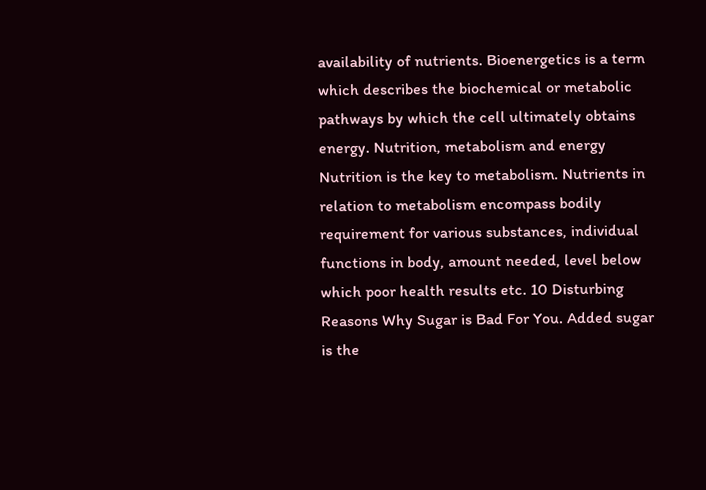availability of nutrients. Bioenergetics is a term which describes the biochemical or metabolic pathways by which the cell ultimately obtains energy. Nutrition, metabolism and energy Nutrition is the key to metabolism. Nutrients in relation to metabolism encompass bodily requirement for various substances, individual functions in body, amount needed, level below which poor health results etc. 10 Disturbing Reasons Why Sugar is Bad For You. Added sugar is the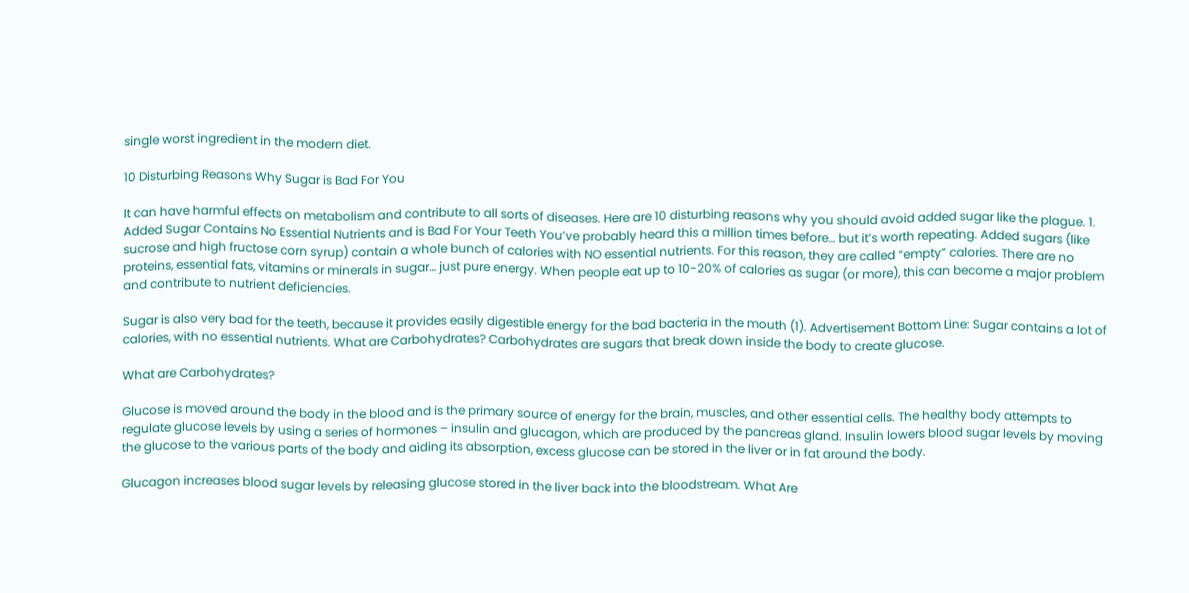single worst ingredient in the modern diet.

10 Disturbing Reasons Why Sugar is Bad For You

It can have harmful effects on metabolism and contribute to all sorts of diseases. Here are 10 disturbing reasons why you should avoid added sugar like the plague. 1. Added Sugar Contains No Essential Nutrients and is Bad For Your Teeth You’ve probably heard this a million times before… but it’s worth repeating. Added sugars (like sucrose and high fructose corn syrup) contain a whole bunch of calories with NO essential nutrients. For this reason, they are called “empty” calories. There are no proteins, essential fats, vitamins or minerals in sugar… just pure energy. When people eat up to 10-20% of calories as sugar (or more), this can become a major problem and contribute to nutrient deficiencies.

Sugar is also very bad for the teeth, because it provides easily digestible energy for the bad bacteria in the mouth (1). Advertisement Bottom Line: Sugar contains a lot of calories, with no essential nutrients. What are Carbohydrates? Carbohydrates are sugars that break down inside the body to create glucose.

What are Carbohydrates?

Glucose is moved around the body in the blood and is the primary source of energy for the brain, muscles, and other essential cells. The healthy body attempts to regulate glucose levels by using a series of hormones – insulin and glucagon, which are produced by the pancreas gland. Insulin lowers blood sugar levels by moving the glucose to the various parts of the body and aiding its absorption, excess glucose can be stored in the liver or in fat around the body.

Glucagon increases blood sugar levels by releasing glucose stored in the liver back into the bloodstream. What Are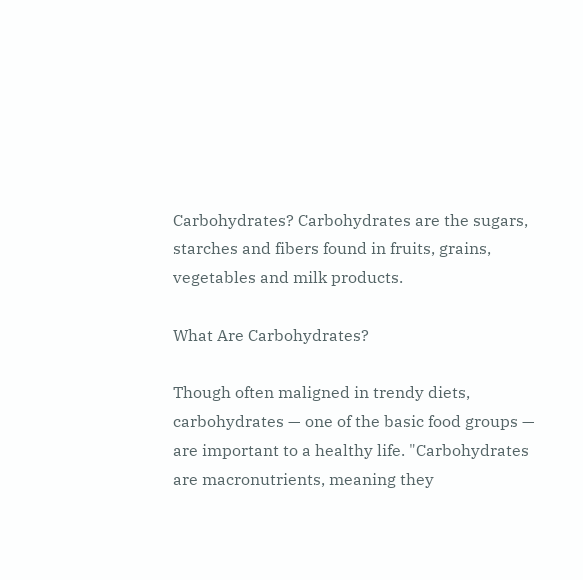Carbohydrates? Carbohydrates are the sugars, starches and fibers found in fruits, grains, vegetables and milk products.

What Are Carbohydrates?

Though often maligned in trendy diets, carbohydrates — one of the basic food groups — are important to a healthy life. "Carbohydrates are macronutrients, meaning they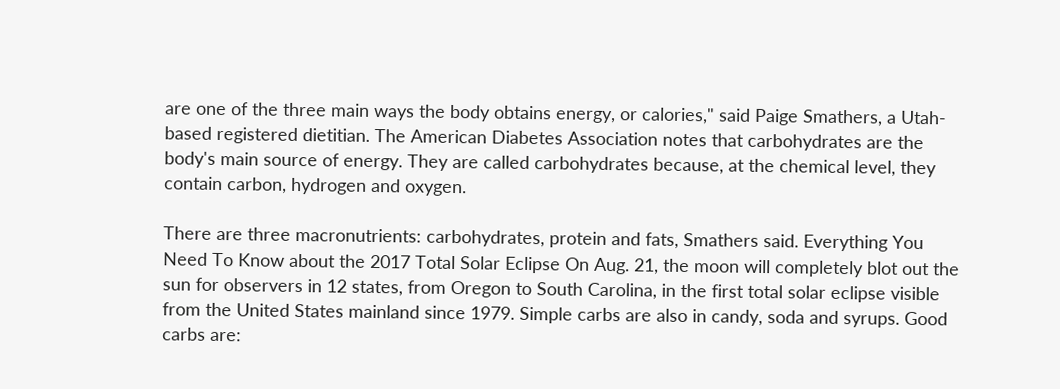are one of the three main ways the body obtains energy, or calories," said Paige Smathers, a Utah-based registered dietitian. The American Diabetes Association notes that carbohydrates are the body's main source of energy. They are called carbohydrates because, at the chemical level, they contain carbon, hydrogen and oxygen.

There are three macronutrients: carbohydrates, protein and fats, Smathers said. Everything You Need To Know about the 2017 Total Solar Eclipse On Aug. 21, the moon will completely blot out the sun for observers in 12 states, from Oregon to South Carolina, in the first total solar eclipse visible from the United States mainland since 1979. Simple carbs are also in candy, soda and syrups. Good carbs are: